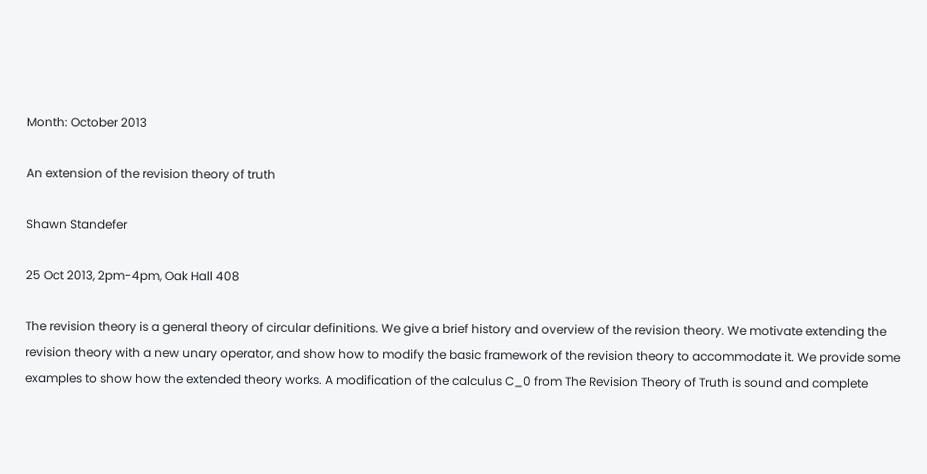Month: October 2013

An extension of the revision theory of truth

Shawn Standefer

25 Oct 2013, 2pm-4pm, Oak Hall 408

The revision theory is a general theory of circular definitions. We give a brief history and overview of the revision theory. We motivate extending the revision theory with a new unary operator, and show how to modify the basic framework of the revision theory to accommodate it. We provide some examples to show how the extended theory works. A modification of the calculus C_0 from The Revision Theory of Truth is sound and complete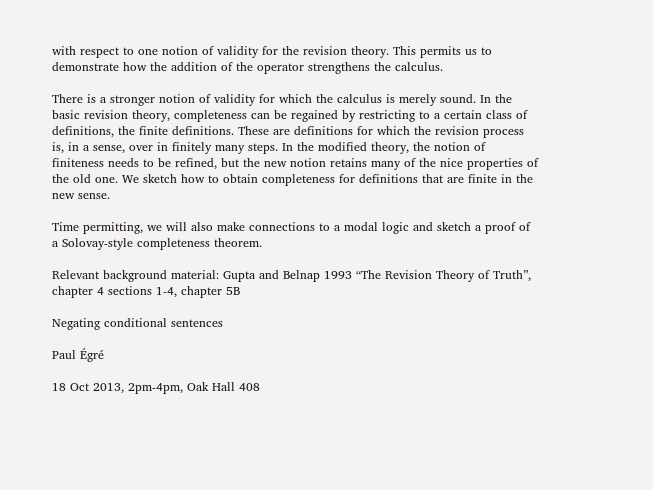with respect to one notion of validity for the revision theory. This permits us to demonstrate how the addition of the operator strengthens the calculus.

There is a stronger notion of validity for which the calculus is merely sound. In the basic revision theory, completeness can be regained by restricting to a certain class of definitions, the finite definitions. These are definitions for which the revision process is, in a sense, over in finitely many steps. In the modified theory, the notion of finiteness needs to be refined, but the new notion retains many of the nice properties of the old one. We sketch how to obtain completeness for definitions that are finite in the new sense.

Time permitting, we will also make connections to a modal logic and sketch a proof of a Solovay-style completeness theorem.

Relevant background material: Gupta and Belnap 1993 “The Revision Theory of Truth”, chapter 4 sections 1-4, chapter 5B

Negating conditional sentences

Paul Égré

18 Oct 2013, 2pm-4pm, Oak Hall 408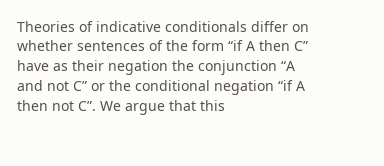Theories of indicative conditionals differ on whether sentences of the form “if A then C” have as their negation the conjunction “A and not C” or the conditional negation “if A then not C”. We argue that this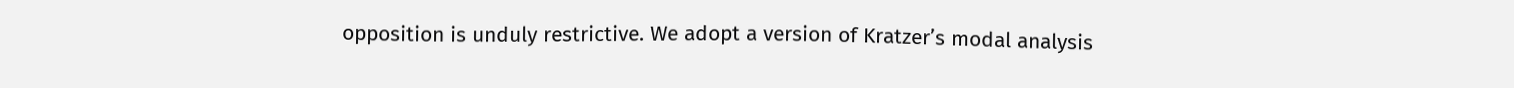opposition is unduly restrictive. We adopt a version of Kratzer’s modal analysis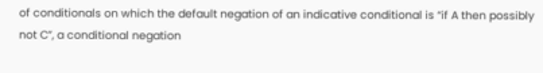of conditionals on which the default negation of an indicative conditional is “if A then possibly not C”, a conditional negation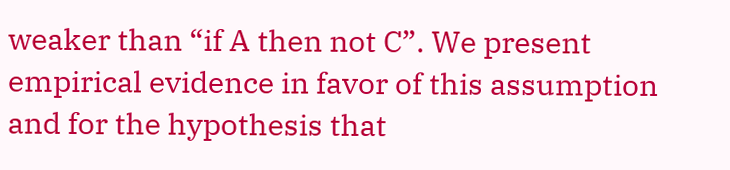weaker than “if A then not C”. We present empirical evidence in favor of this assumption and for the hypothesis that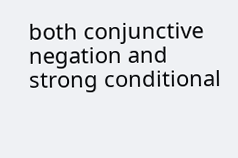both conjunctive negation and strong conditional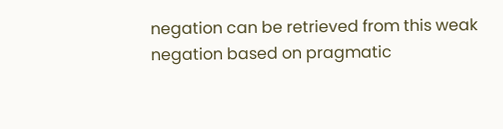negation can be retrieved from this weak negation based on pragmatic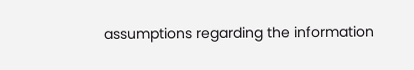assumptions regarding the information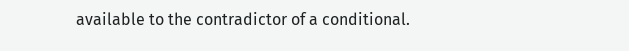available to the contradictor of a conditional.